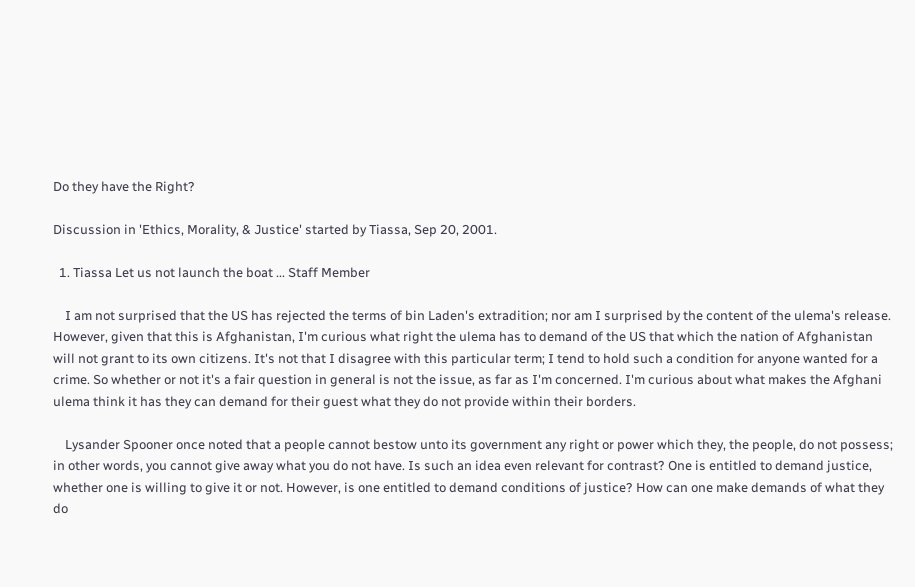Do they have the Right?

Discussion in 'Ethics, Morality, & Justice' started by Tiassa, Sep 20, 2001.

  1. Tiassa Let us not launch the boat ... Staff Member

    I am not surprised that the US has rejected the terms of bin Laden's extradition; nor am I surprised by the content of the ulema's release. However, given that this is Afghanistan, I'm curious what right the ulema has to demand of the US that which the nation of Afghanistan will not grant to its own citizens. It's not that I disagree with this particular term; I tend to hold such a condition for anyone wanted for a crime. So whether or not it's a fair question in general is not the issue, as far as I'm concerned. I'm curious about what makes the Afghani ulema think it has they can demand for their guest what they do not provide within their borders.

    Lysander Spooner once noted that a people cannot bestow unto its government any right or power which they, the people, do not possess; in other words, you cannot give away what you do not have. Is such an idea even relevant for contrast? One is entitled to demand justice, whether one is willing to give it or not. However, is one entitled to demand conditions of justice? How can one make demands of what they do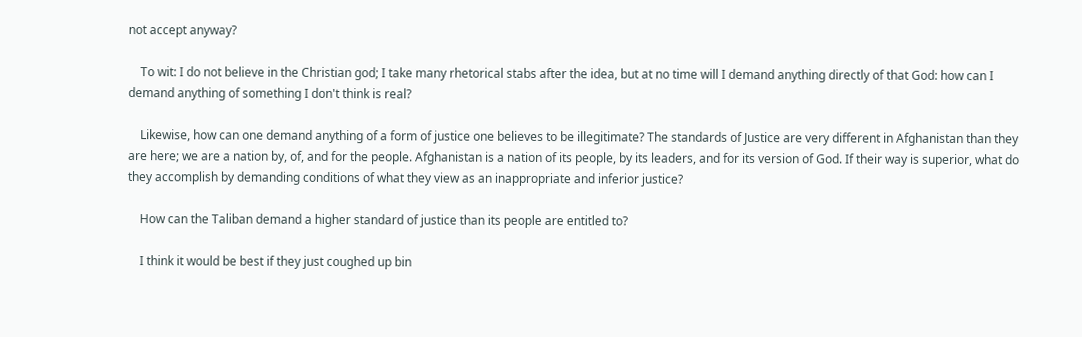not accept anyway?

    To wit: I do not believe in the Christian god; I take many rhetorical stabs after the idea, but at no time will I demand anything directly of that God: how can I demand anything of something I don't think is real?

    Likewise, how can one demand anything of a form of justice one believes to be illegitimate? The standards of Justice are very different in Afghanistan than they are here; we are a nation by, of, and for the people. Afghanistan is a nation of its people, by its leaders, and for its version of God. If their way is superior, what do they accomplish by demanding conditions of what they view as an inappropriate and inferior justice?

    How can the Taliban demand a higher standard of justice than its people are entitled to?

    I think it would be best if they just coughed up bin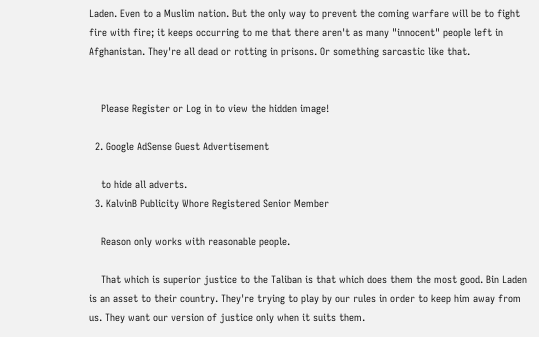Laden. Even to a Muslim nation. But the only way to prevent the coming warfare will be to fight fire with fire; it keeps occurring to me that there aren't as many "innocent" people left in Afghanistan. They're all dead or rotting in prisons. Or something sarcastic like that.


    Please Register or Log in to view the hidden image!

  2. Google AdSense Guest Advertisement

    to hide all adverts.
  3. KalvinB Publicity Whore Registered Senior Member

    Reason only works with reasonable people.

    That which is superior justice to the Taliban is that which does them the most good. Bin Laden is an asset to their country. They're trying to play by our rules in order to keep him away from us. They want our version of justice only when it suits them.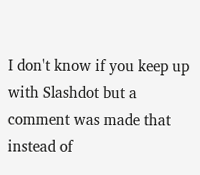I don't know if you keep up with Slashdot but a comment was made that instead of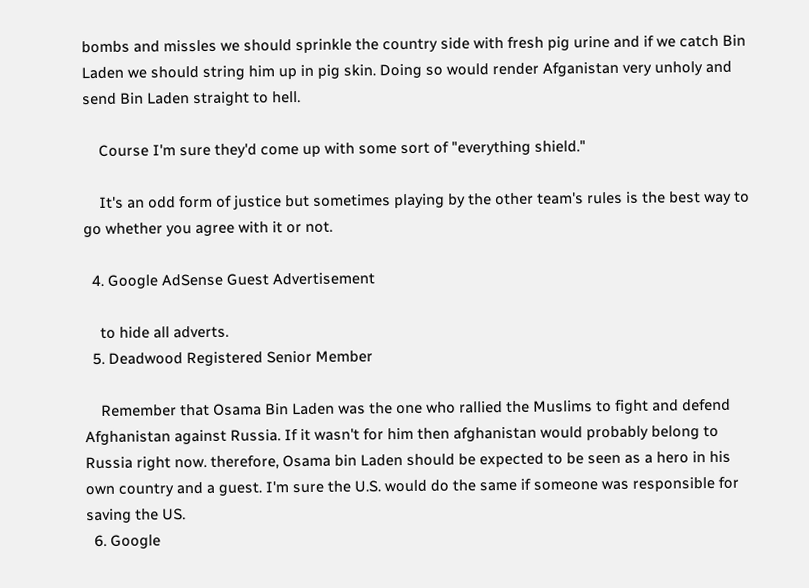bombs and missles we should sprinkle the country side with fresh pig urine and if we catch Bin Laden we should string him up in pig skin. Doing so would render Afganistan very unholy and send Bin Laden straight to hell.

    Course I'm sure they'd come up with some sort of "everything shield."

    It's an odd form of justice but sometimes playing by the other team's rules is the best way to go whether you agree with it or not.

  4. Google AdSense Guest Advertisement

    to hide all adverts.
  5. Deadwood Registered Senior Member

    Remember that Osama Bin Laden was the one who rallied the Muslims to fight and defend Afghanistan against Russia. If it wasn't for him then afghanistan would probably belong to Russia right now. therefore, Osama bin Laden should be expected to be seen as a hero in his own country and a guest. I'm sure the U.S. would do the same if someone was responsible for saving the US.
  6. Google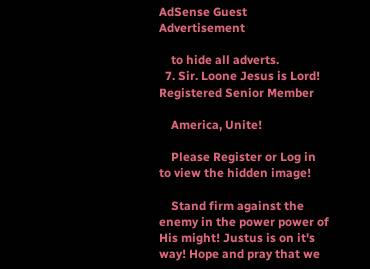AdSense Guest Advertisement

    to hide all adverts.
  7. Sir. Loone Jesus is Lord! Registered Senior Member

    America, Unite!

    Please Register or Log in to view the hidden image!

    Stand firm against the enemy in the power power of His might! Justus is on it's way! Hope and pray that we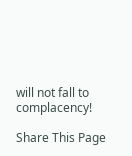will not fall to complacency!

Share This Page